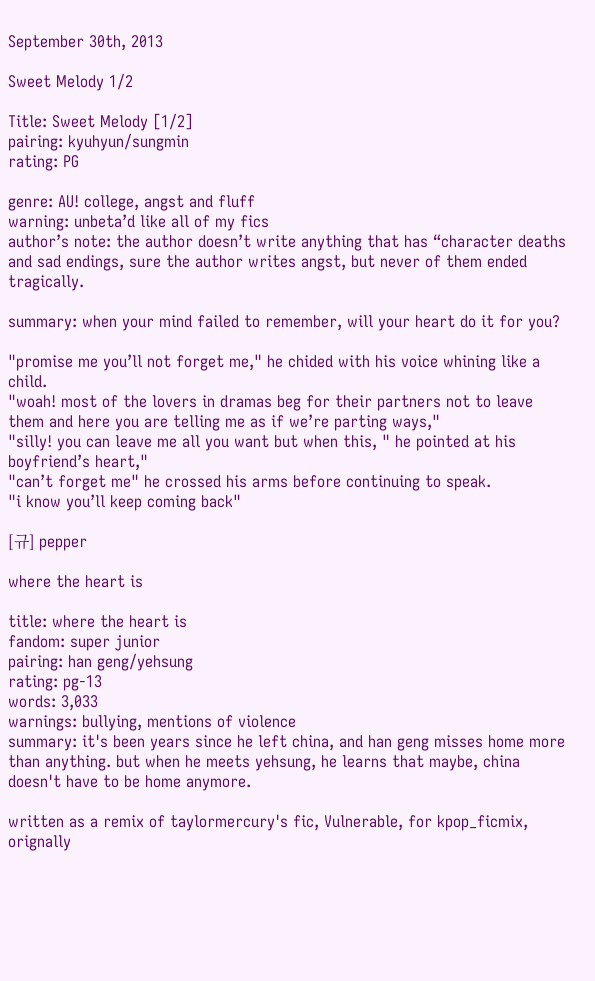September 30th, 2013

Sweet Melody 1/2

Title: Sweet Melody [1/2]
pairing: kyuhyun/sungmin
rating: PG

genre: AU! college, angst and fluff
warning: unbeta’d like all of my fics
author’s note: the author doesn’t write anything that has “character deaths and sad endings, sure the author writes angst, but never of them ended tragically.

summary: when your mind failed to remember, will your heart do it for you?

"promise me you’ll not forget me," he chided with his voice whining like a child.
"woah! most of the lovers in dramas beg for their partners not to leave them and here you are telling me as if we’re parting ways,"
"silly! you can leave me all you want but when this, " he pointed at his boyfriend’s heart,"
"can’t forget me" he crossed his arms before continuing to speak.
"i know you’ll keep coming back"

[규] pepper

where the heart is

title: where the heart is
fandom: super junior
pairing: han geng/yehsung
rating: pg-13
words: 3,033
warnings: bullying, mentions of violence
summary: it's been years since he left china, and han geng misses home more than anything. but when he meets yehsung, he learns that maybe, china doesn't have to be home anymore.

written as a remix of taylormercury's fic, Vulnerable, for kpop_ficmix, orignally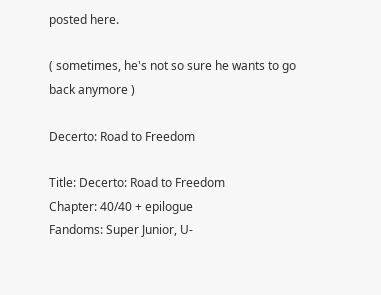posted here.

( sometimes, he's not so sure he wants to go back anymore )

Decerto: Road to Freedom

Title: Decerto: Road to Freedom
Chapter: 40/40 + epilogue
Fandoms: Super Junior, U-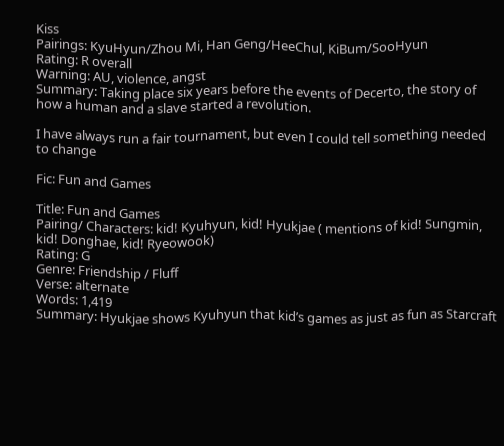Kiss
Pairings: KyuHyun/Zhou Mi, Han Geng/HeeChul, KiBum/SooHyun
Rating: R overall
Warning: AU, violence, angst
Summary: Taking place six years before the events of Decerto, the story of how a human and a slave started a revolution.

I have always run a fair tournament, but even I could tell something needed to change

Fic: Fun and Games

Title: Fun and Games
Pairing/ Characters: kid! Kyuhyun, kid! Hyukjae ( mentions of kid! Sungmin, kid! Donghae, kid! Ryeowook)
Rating: G
Genre: Friendship / Fluff
Verse: alternate
Words: 1,419
Summary: Hyukjae shows Kyuhyun that kid’s games as just as fun as Starcraft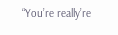“You’re really’re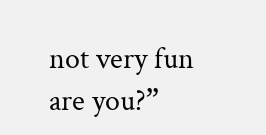not very fun are you?”